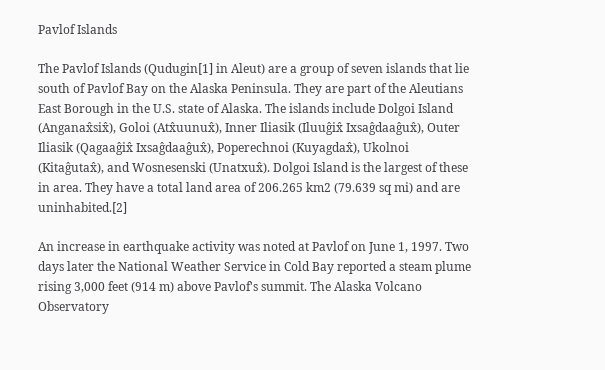Pavlof Islands

The Pavlof Islands (Qudugin[1] in Aleut) are a group of seven islands that lie south of Pavlof Bay on the Alaska Peninsula. They are part of the Aleutians East Borough in the U.S. state of Alaska. The islands include Dolgoi Island (Anganax̂six̂), Goloi (Atx̂uunux̂), Inner Iliasik (Iluuĝix̂ Ixsaĝdaaĝux̂), Outer Iliasik (Qagaaĝix̂ Ixsaĝdaaĝux̂), Poperechnoi (Kuyagdax̂), Ukolnoi (Kitaĝutax̂), and Wosnesenski (Unatxux̂). Dolgoi Island is the largest of these in area. They have a total land area of 206.265 km2 (79.639 sq mi) and are uninhabited.[2]

An increase in earthquake activity was noted at Pavlof on June 1, 1997. Two days later the National Weather Service in Cold Bay reported a steam plume rising 3,000 feet (914 m) above Pavlof's summit. The Alaska Volcano Observatory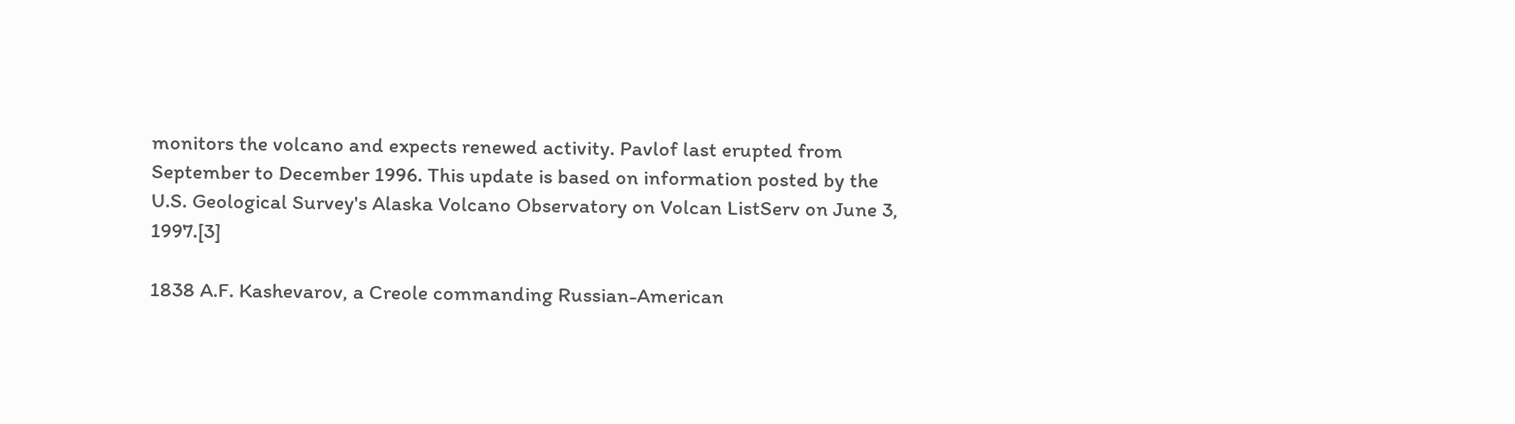monitors the volcano and expects renewed activity. Pavlof last erupted from September to December 1996. This update is based on information posted by the U.S. Geological Survey's Alaska Volcano Observatory on Volcan ListServ on June 3, 1997.[3]

1838 A.F. Kashevarov, a Creole commanding Russian-American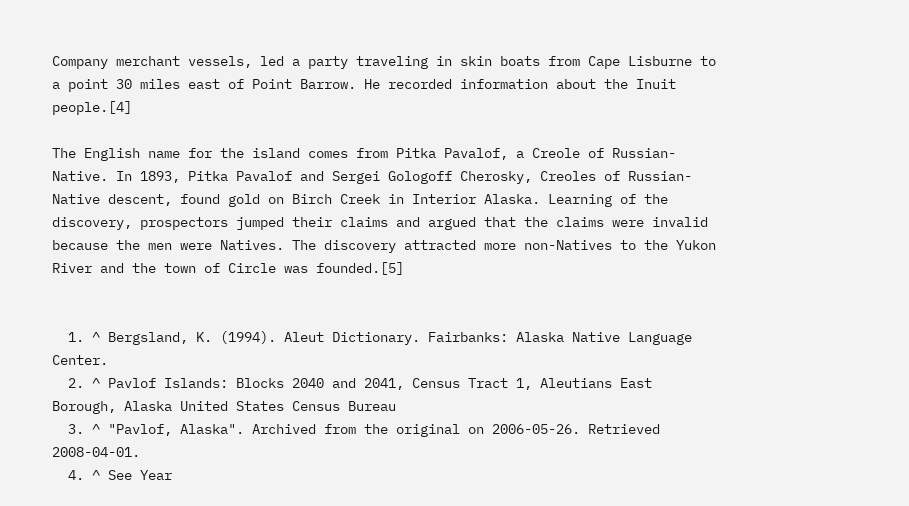Company merchant vessels, led a party traveling in skin boats from Cape Lisburne to a point 30 miles east of Point Barrow. He recorded information about the Inuit people.[4]

The English name for the island comes from Pitka Pavalof, a Creole of Russian-Native. In 1893, Pitka Pavalof and Sergei Gologoff Cherosky, Creoles of Russian-Native descent, found gold on Birch Creek in Interior Alaska. Learning of the discovery, prospectors jumped their claims and argued that the claims were invalid because the men were Natives. The discovery attracted more non-Natives to the Yukon River and the town of Circle was founded.[5]


  1. ^ Bergsland, K. (1994). Aleut Dictionary. Fairbanks: Alaska Native Language Center.
  2. ^ Pavlof Islands: Blocks 2040 and 2041, Census Tract 1, Aleutians East Borough, Alaska United States Census Bureau
  3. ^ "Pavlof, Alaska". Archived from the original on 2006-05-26. Retrieved 2008-04-01.
  4. ^ See Year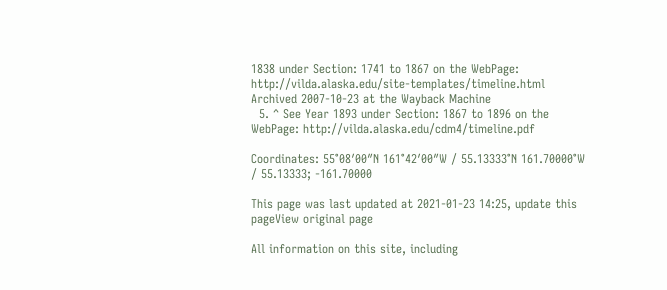1838 under Section: 1741 to 1867 on the WebPage: http://vilda.alaska.edu/site-templates/timeline.html Archived 2007-10-23 at the Wayback Machine
  5. ^ See Year 1893 under Section: 1867 to 1896 on the WebPage: http://vilda.alaska.edu/cdm4/timeline.pdf

Coordinates: 55°08′00″N 161°42′00″W / 55.13333°N 161.70000°W / 55.13333; -161.70000

This page was last updated at 2021-01-23 14:25, update this pageView original page

All information on this site, including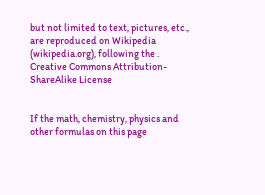but not limited to text, pictures, etc., are reproduced on Wikipedia (wikipedia.org), following the . Creative Commons Attribution-ShareAlike License


If the math, chemistry, physics and other formulas on this page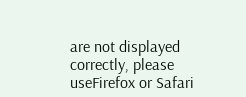are not displayed correctly, please useFirefox or Safari